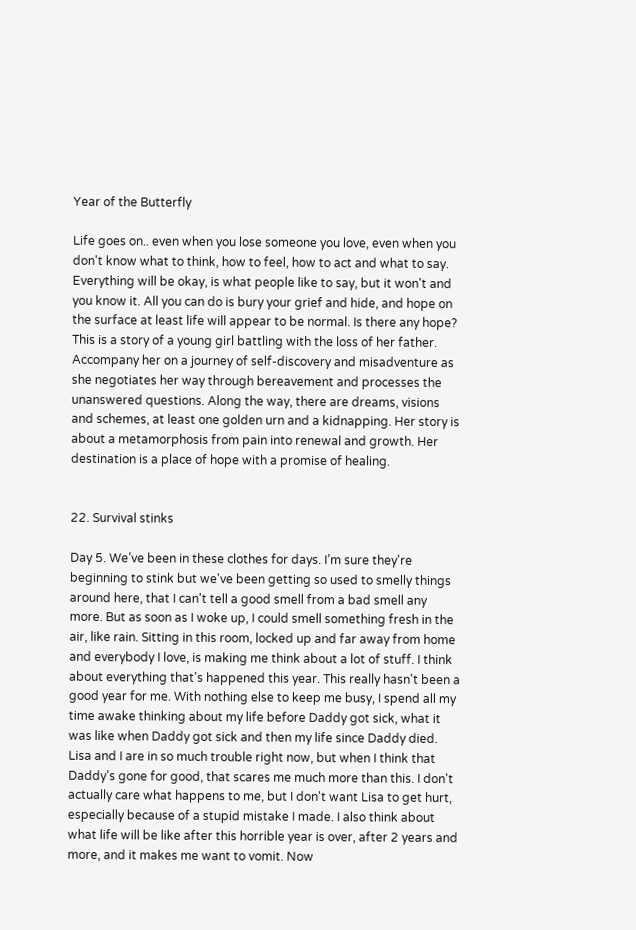Year of the Butterfly

Life goes on.. even when you lose someone you love, even when you don't know what to think, how to feel, how to act and what to say. Everything will be okay, is what people like to say, but it won't and you know it. All you can do is bury your grief and hide, and hope on the surface at least life will appear to be normal. Is there any hope?
This is a story of a young girl battling with the loss of her father. Accompany her on a journey of self-discovery and misadventure as she negotiates her way through bereavement and processes the unanswered questions. Along the way, there are dreams, visions and schemes, at least one golden urn and a kidnapping. Her story is about a metamorphosis from pain into renewal and growth. Her destination is a place of hope with a promise of healing.


22. Survival stinks

Day 5. We’ve been in these clothes for days. I’m sure they're beginning to stink but we've been getting so used to smelly things around here, that I can't tell a good smell from a bad smell any more. But as soon as I woke up, I could smell something fresh in the air, like rain. Sitting in this room, locked up and far away from home and everybody I love, is making me think about a lot of stuff. I think about everything that's happened this year. This really hasn't been a good year for me. With nothing else to keep me busy, I spend all my time awake thinking about my life before Daddy got sick, what it was like when Daddy got sick and then my life since Daddy died. Lisa and I are in so much trouble right now, but when I think that Daddy’s gone for good, that scares me much more than this. I don't actually care what happens to me, but I don't want Lisa to get hurt, especially because of a stupid mistake I made. I also think about what life will be like after this horrible year is over, after 2 years and more, and it makes me want to vomit. Now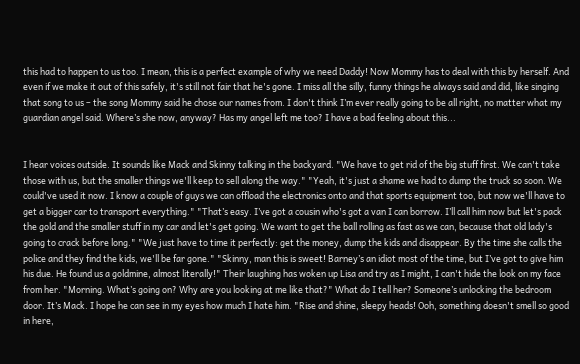this had to happen to us too. I mean, this is a perfect example of why we need Daddy! Now Mommy has to deal with this by herself. And even if we make it out of this safely, it's still not fair that he's gone. I miss all the silly, funny things he always said and did, like singing that song to us – the song Mommy said he chose our names from. I don't think I’m ever really going to be all right, no matter what my guardian angel said. Where’s she now, anyway? Has my angel left me too? I have a bad feeling about this...


I hear voices outside. It sounds like Mack and Skinny talking in the backyard. "We have to get rid of the big stuff first. We can't take those with us, but the smaller things we'll keep to sell along the way." "Yeah, it's just a shame we had to dump the truck so soon. We could've used it now. I know a couple of guys we can offload the electronics onto and that sports equipment too, but now we'll have to get a bigger car to transport everything." "That’s easy. I’ve got a cousin who's got a van I can borrow. I’ll call him now but let's pack the gold and the smaller stuff in my car and let's get going. We want to get the ball rolling as fast as we can, because that old lady's going to crack before long." "We just have to time it perfectly: get the money, dump the kids and disappear. By the time she calls the police and they find the kids, we'll be far gone." "Skinny, man this is sweet! Barney’s an idiot most of the time, but I’ve got to give him his due. He found us a goldmine, almost literally!" Their laughing has woken up Lisa and try as I might, I can't hide the look on my face from her. "Morning. What’s going on? Why are you looking at me like that?" What do I tell her? Someone’s unlocking the bedroom door. It’s Mack. I hope he can see in my eyes how much I hate him. "Rise and shine, sleepy heads! Ooh, something doesn't smell so good in here,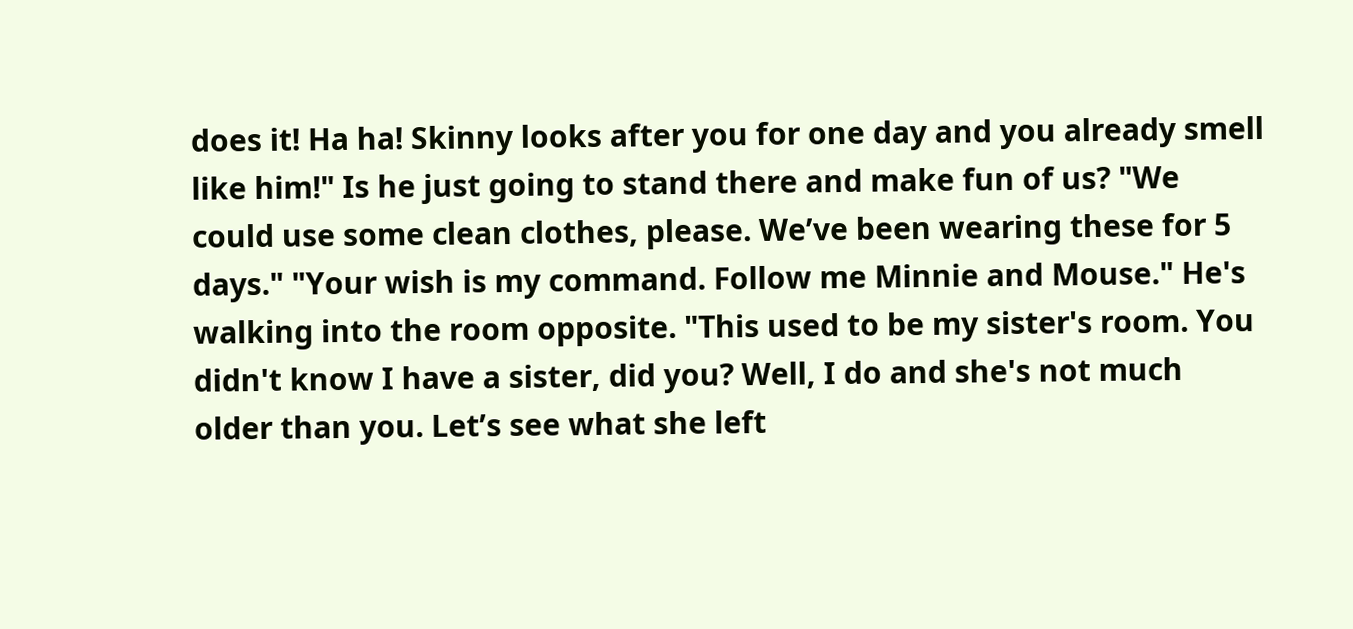does it! Ha ha! Skinny looks after you for one day and you already smell like him!" Is he just going to stand there and make fun of us? "We could use some clean clothes, please. We’ve been wearing these for 5 days." "Your wish is my command. Follow me Minnie and Mouse." He's walking into the room opposite. "This used to be my sister's room. You didn't know I have a sister, did you? Well, I do and she's not much older than you. Let’s see what she left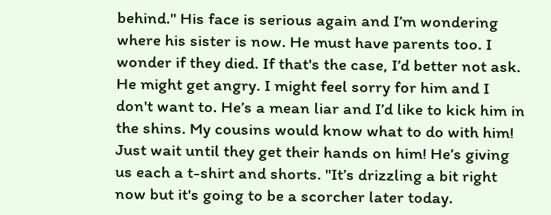behind." His face is serious again and I’m wondering where his sister is now. He must have parents too. I wonder if they died. If that's the case, I’d better not ask. He might get angry. I might feel sorry for him and I don't want to. He’s a mean liar and I’d like to kick him in the shins. My cousins would know what to do with him! Just wait until they get their hands on him! He’s giving us each a t-shirt and shorts. "It’s drizzling a bit right now but it's going to be a scorcher later today.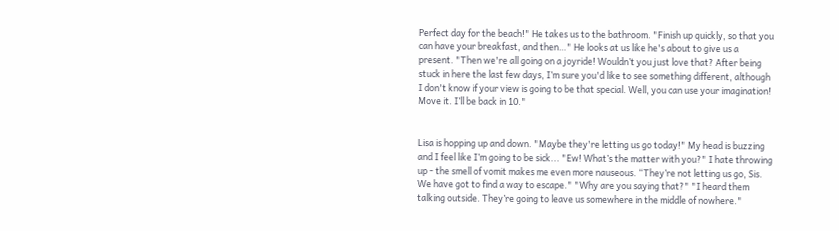Perfect day for the beach!" He takes us to the bathroom. "Finish up quickly, so that you can have your breakfast, and then…" He looks at us like he's about to give us a present. "Then we're all going on a joyride! Wouldn’t you just love that? After being stuck in here the last few days, I’m sure you'd like to see something different, although I don't know if your view is going to be that special. Well, you can use your imagination! Move it. I’ll be back in 10."


Lisa is hopping up and down. "Maybe they're letting us go today!" My head is buzzing and I feel like I’m going to be sick... "Ew! What’s the matter with you?" I hate throwing up - the smell of vomit makes me even more nauseous. “They’re not letting us go, Sis. We have got to find a way to escape." "Why are you saying that?" "I heard them talking outside. They’re going to leave us somewhere in the middle of nowhere."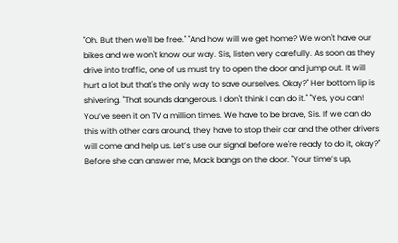"Oh. But then we'll be free." "And how will we get home? We won't have our bikes and we won't know our way. Sis, listen very carefully. As soon as they drive into traffic, one of us must try to open the door and jump out. It will hurt a lot but that's the only way to save ourselves. Okay?" Her bottom lip is shivering. "That sounds dangerous. I don't think I can do it." "Yes, you can! You’ve seen it on TV a million times. We have to be brave, Sis. If we can do this with other cars around, they have to stop their car and the other drivers will come and help us. Let’s use our signal before we're ready to do it, okay?" Before she can answer me, Mack bangs on the door. "Your time’s up,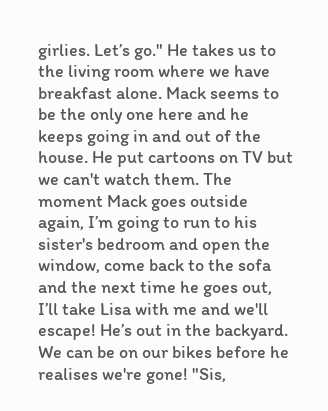girlies. Let’s go." He takes us to the living room where we have breakfast alone. Mack seems to be the only one here and he keeps going in and out of the house. He put cartoons on TV but we can't watch them. The moment Mack goes outside again, I’m going to run to his sister's bedroom and open the window, come back to the sofa and the next time he goes out, I’ll take Lisa with me and we'll escape! He’s out in the backyard. We can be on our bikes before he realises we're gone! "Sis,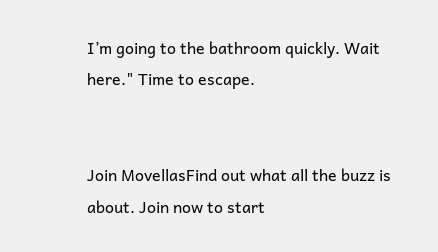I’m going to the bathroom quickly. Wait here." Time to escape.


Join MovellasFind out what all the buzz is about. Join now to start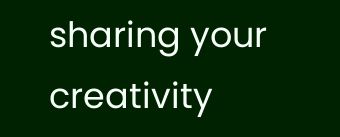sharing your creativity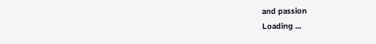and passion
Loading ...